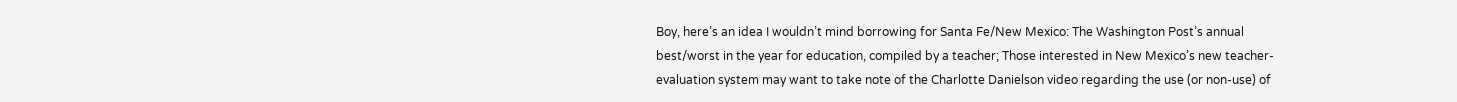Boy, here’s an idea I wouldn’t mind borrowing for Santa Fe/New Mexico: The Washington Post’s annual best/worst in the year for education, compiled by a teacher; Those interested in New Mexico’s new teacher-evaluation system may want to take note of the Charlotte Danielson video regarding the use (or non-use) of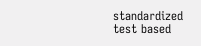standardized test based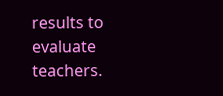results to evaluate teachers.